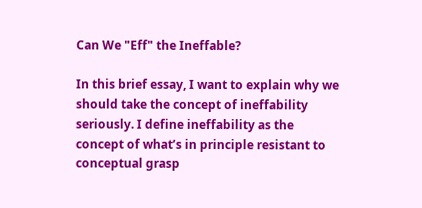Can We "Eff" the Ineffable?

In this brief essay, I want to explain why we should take the concept of ineffability seriously. I define ineffability as the concept of what’s in principle resistant to conceptual grasp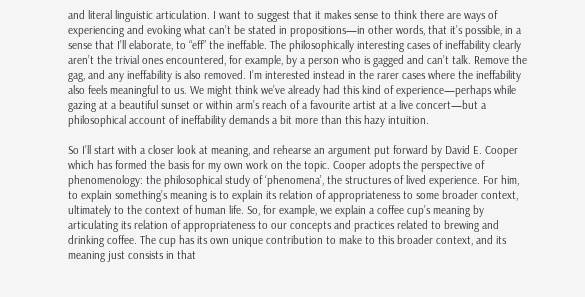and literal linguistic articulation. I want to suggest that it makes sense to think there are ways of experiencing and evoking what can’t be stated in propositions—in other words, that it’s possible, in a sense that I’ll elaborate, to “eff” the ineffable. The philosophically interesting cases of ineffability clearly aren’t the trivial ones encountered, for example, by a person who is gagged and can’t talk. Remove the gag, and any ineffability is also removed. I’m interested instead in the rarer cases where the ineffability also feels meaningful to us. We might think we’ve already had this kind of experience—perhaps while gazing at a beautiful sunset or within arm’s reach of a favourite artist at a live concert—but a philosophical account of ineffability demands a bit more than this hazy intuition.

So I’ll start with a closer look at meaning, and rehearse an argument put forward by David E. Cooper which has formed the basis for my own work on the topic. Cooper adopts the perspective of phenomenology: the philosophical study of ‘phenomena’, the structures of lived experience. For him, to explain something’s meaning is to explain its relation of appropriateness to some broader context, ultimately to the context of human life. So, for example, we explain a coffee cup’s meaning by articulating its relation of appropriateness to our concepts and practices related to brewing and drinking coffee. The cup has its own unique contribution to make to this broader context, and its meaning just consists in that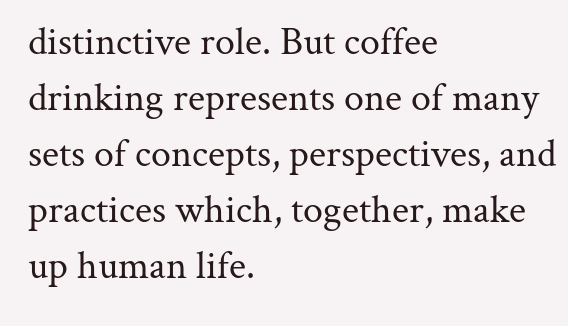distinctive role. But coffee drinking represents one of many sets of concepts, perspectives, and practices which, together, make up human life.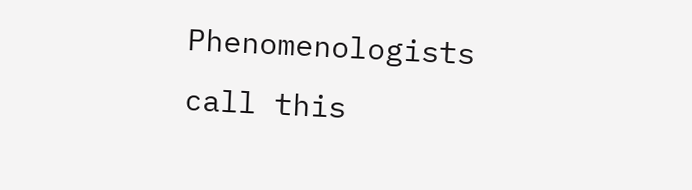Phenomenologists call this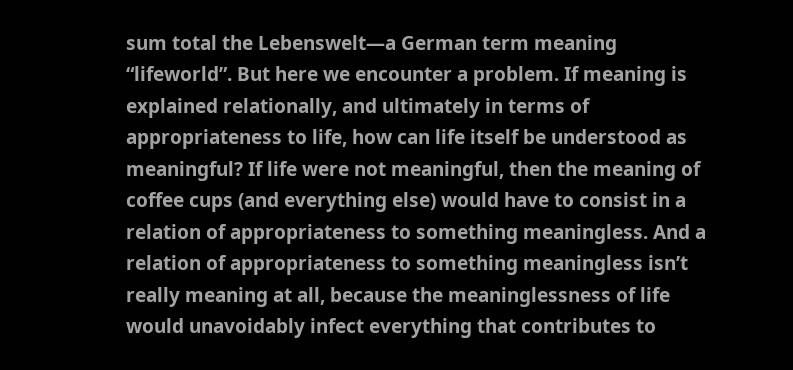sum total the Lebenswelt—a German term meaning “lifeworld”. But here we encounter a problem. If meaning is explained relationally, and ultimately in terms of appropriateness to life, how can life itself be understood as meaningful? If life were not meaningful, then the meaning of coffee cups (and everything else) would have to consist in a relation of appropriateness to something meaningless. And a relation of appropriateness to something meaningless isn’t really meaning at all, because the meaninglessness of life would unavoidably infect everything that contributes to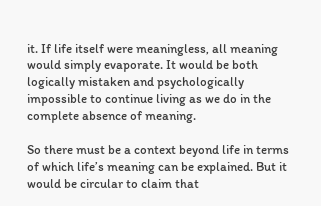it. If life itself were meaningless, all meaning would simply evaporate. It would be both logically mistaken and psychologically impossible to continue living as we do in the complete absence of meaning.

So there must be a context beyond life in terms of which life’s meaning can be explained. But it would be circular to claim that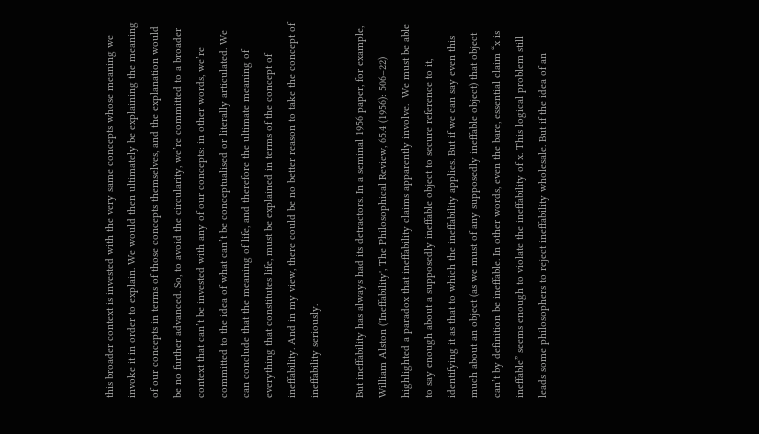this broader context is invested with the very same concepts whose meaning we invoke it in order to explain. We would then ultimately be explaining the meaning of our concepts in terms of those concepts themselves, and the explanation would be no further advanced. So, to avoid the circularity, we’re committed to a broader context that can’t be invested with any of our concepts: in other words, we’re committed to the idea of what can’t be conceptualised or literally articulated. We can conclude that the meaning of life, and therefore the ultimate meaning of everything that constitutes life, must be explained in terms of the concept of ineffability. And in my view, there could be no better reason to take the concept of ineffability seriously.

But ineffability has always had its detractors. In a seminal 1956 paper, for example, William Alston ('Ineffability', The Philosophical Review, 65.4 (1956): 506–22) highlighted a paradox that ineffability claims apparently involve.  We must be able to say enough about a supposedly ineffable object to secure reference to it, identifying it as that to which the ineffability applies. But if we can say even this much about an object (as we must of any supposedly ineffable object) that object can’t by definition be ineffable. In other words, even the bare, essential claim “x is ineffable” seems enough to violate the ineffability of x. This logical problem still leads some philosophers to reject ineffability wholesale. But if the idea of an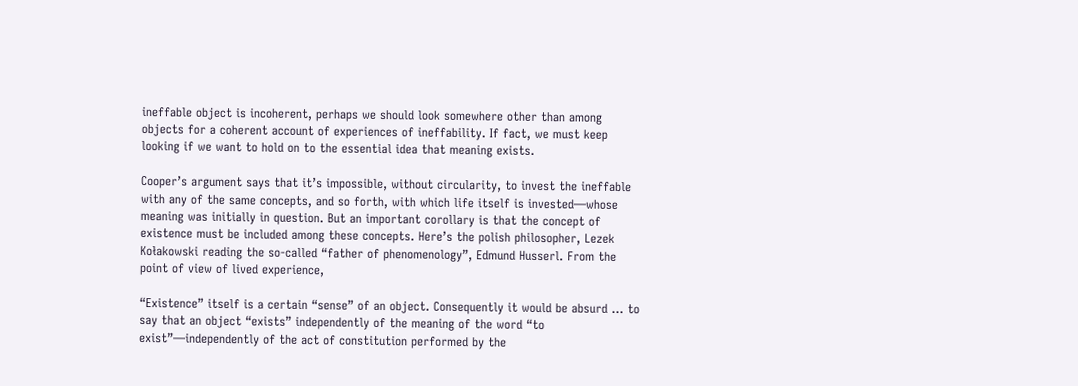ineffable object is incoherent, perhaps we should look somewhere other than among objects for a coherent account of experiences of ineffability. If fact, we must keep looking if we want to hold on to the essential idea that meaning exists.

Cooper’s argument says that it’s impossible, without circularity, to invest the ineffable with any of the same concepts, and so forth, with which life itself is invested—whose meaning was initially in question. But an important corollary is that the concept of existence must be included among these concepts. Here’s the polish philosopher, Lezek Kołakowski reading the so-called “father of phenomenology”, Edmund Husserl. From the point of view of lived experience,

“Existence” itself is a certain “sense” of an object. Consequently it would be absurd … to say that an object “exists” independently of the meaning of the word “to exist”—independently of the act of constitution performed by the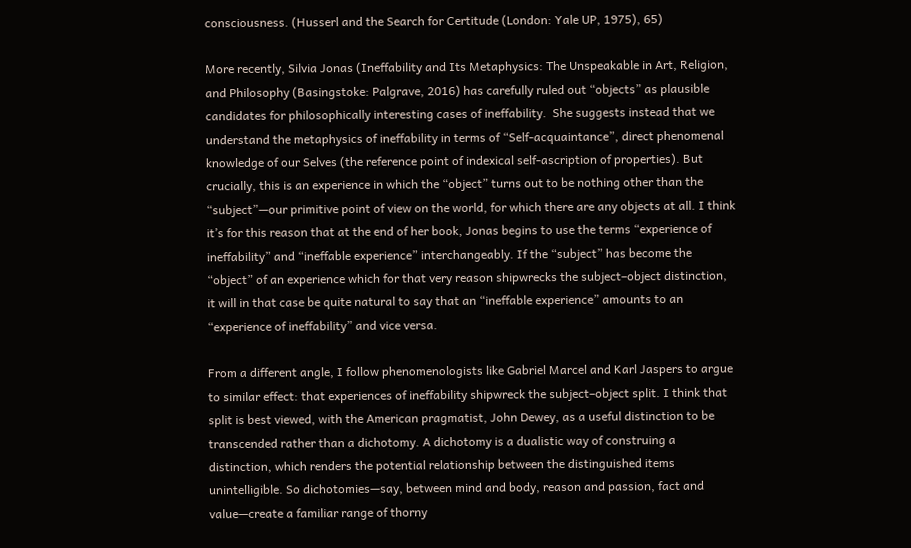consciousness. (Husserl and the Search for Certitude (London: Yale UP, 1975), 65)

More recently, Silvia Jonas (Ineffability and Its Metaphysics: The Unspeakable in Art, Religion, and Philosophy (Basingstoke: Palgrave, 2016) has carefully ruled out “objects” as plausible candidates for philosophically interesting cases of ineffability.  She suggests instead that we understand the metaphysics of ineffability in terms of “Self-acquaintance”, direct phenomenal knowledge of our Selves (the reference point of indexical self-ascription of properties). But crucially, this is an experience in which the “object” turns out to be nothing other than the “subject”—our primitive point of view on the world, for which there are any objects at all. I think it’s for this reason that at the end of her book, Jonas begins to use the terms “experience of ineffability” and “ineffable experience” interchangeably. If the “subject” has become the “object” of an experience which for that very reason shipwrecks the subject–object distinction, it will in that case be quite natural to say that an “ineffable experience” amounts to an “experience of ineffability” and vice versa.

From a different angle, I follow phenomenologists like Gabriel Marcel and Karl Jaspers to argue to similar effect: that experiences of ineffability shipwreck the subject–object split. I think that split is best viewed, with the American pragmatist, John Dewey, as a useful distinction to be transcended rather than a dichotomy. A dichotomy is a dualistic way of construing a distinction, which renders the potential relationship between the distinguished items unintelligible. So dichotomies—say, between mind and body, reason and passion, fact and value—create a familiar range of thorny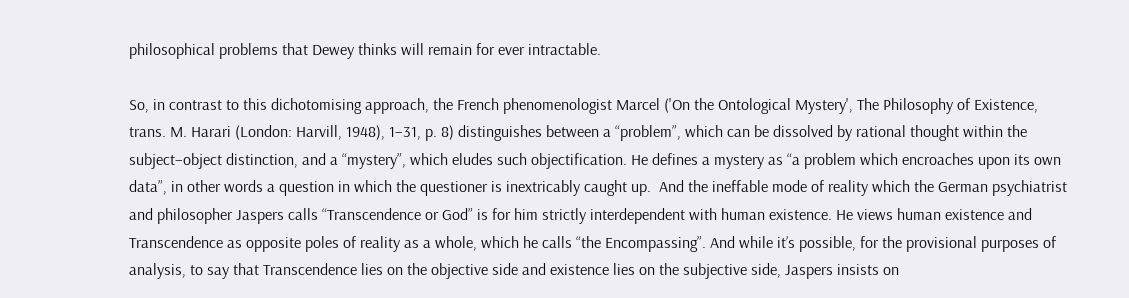philosophical problems that Dewey thinks will remain for ever intractable.

So, in contrast to this dichotomising approach, the French phenomenologist Marcel ('On the Ontological Mystery', The Philosophy of Existence, trans. M. Harari (London: Harvill, 1948), 1–31, p. 8) distinguishes between a “problem”, which can be dissolved by rational thought within the subject–object distinction, and a “mystery”, which eludes such objectification. He defines a mystery as “a problem which encroaches upon its own data”, in other words a question in which the questioner is inextricably caught up.  And the ineffable mode of reality which the German psychiatrist and philosopher Jaspers calls “Transcendence or God” is for him strictly interdependent with human existence. He views human existence and Transcendence as opposite poles of reality as a whole, which he calls “the Encompassing”. And while it’s possible, for the provisional purposes of analysis, to say that Transcendence lies on the objective side and existence lies on the subjective side, Jaspers insists on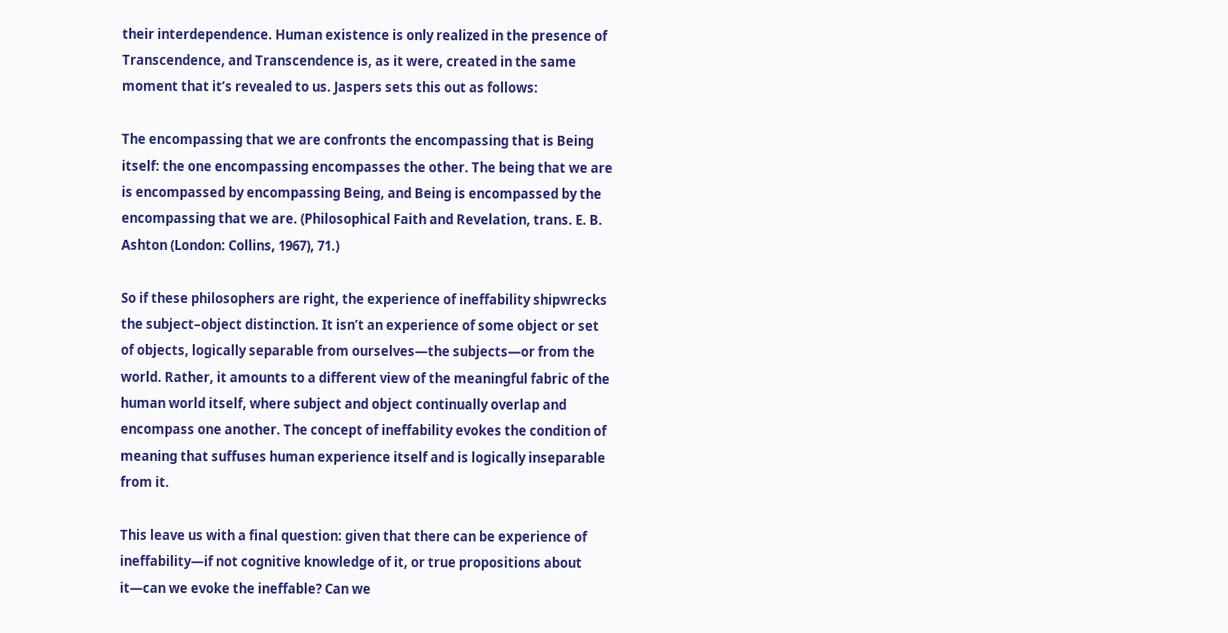their interdependence. Human existence is only realized in the presence of Transcendence, and Transcendence is, as it were, created in the same moment that it’s revealed to us. Jaspers sets this out as follows:

The encompassing that we are confronts the encompassing that is Being itself: the one encompassing encompasses the other. The being that we are is encompassed by encompassing Being, and Being is encompassed by the encompassing that we are. (Philosophical Faith and Revelation, trans. E. B. Ashton (London: Collins, 1967), 71.)

So if these philosophers are right, the experience of ineffability shipwrecks the subject–object distinction. It isn’t an experience of some object or set of objects, logically separable from ourselves—the subjects—or from the world. Rather, it amounts to a different view of the meaningful fabric of the human world itself, where subject and object continually overlap and encompass one another. The concept of ineffability evokes the condition of meaning that suffuses human experience itself and is logically inseparable from it.

This leave us with a final question: given that there can be experience of ineffability—if not cognitive knowledge of it, or true propositions about it—can we evoke the ineffable? Can we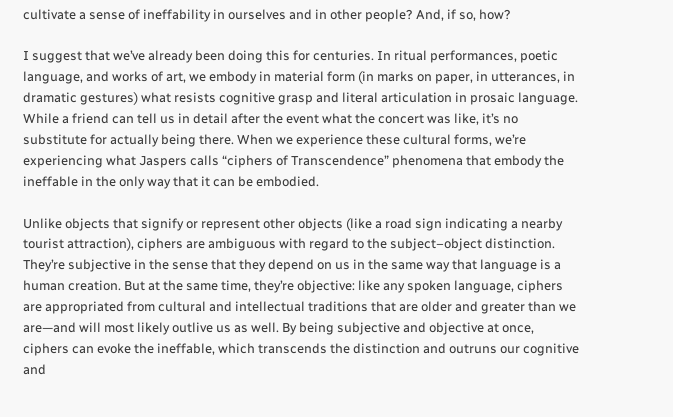cultivate a sense of ineffability in ourselves and in other people? And, if so, how?

I suggest that we’ve already been doing this for centuries. In ritual performances, poetic language, and works of art, we embody in material form (in marks on paper, in utterances, in dramatic gestures) what resists cognitive grasp and literal articulation in prosaic language. While a friend can tell us in detail after the event what the concert was like, it’s no substitute for actually being there. When we experience these cultural forms, we’re experiencing what Jaspers calls “ciphers of Transcendence” phenomena that embody the ineffable in the only way that it can be embodied.

Unlike objects that signify or represent other objects (like a road sign indicating a nearby tourist attraction), ciphers are ambiguous with regard to the subject–object distinction. They’re subjective in the sense that they depend on us in the same way that language is a human creation. But at the same time, they’re objective: like any spoken language, ciphers are appropriated from cultural and intellectual traditions that are older and greater than we are—and will most likely outlive us as well. By being subjective and objective at once, ciphers can evoke the ineffable, which transcends the distinction and outruns our cognitive and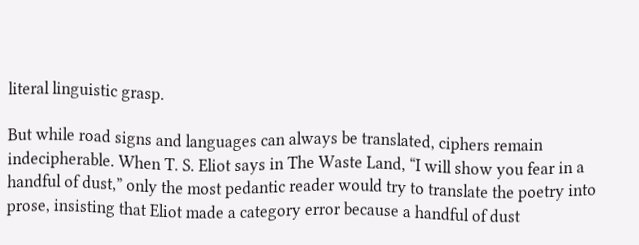literal linguistic grasp.

But while road signs and languages can always be translated, ciphers remain indecipherable. When T. S. Eliot says in The Waste Land, “I will show you fear in a handful of dust,” only the most pedantic reader would try to translate the poetry into prose, insisting that Eliot made a category error because a handful of dust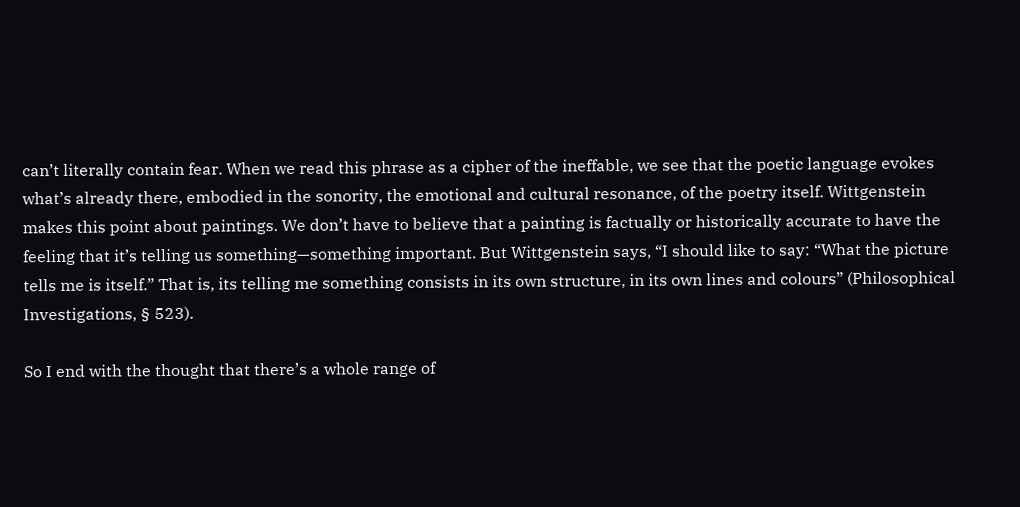can’t literally contain fear. When we read this phrase as a cipher of the ineffable, we see that the poetic language evokes what’s already there, embodied in the sonority, the emotional and cultural resonance, of the poetry itself. Wittgenstein makes this point about paintings. We don’t have to believe that a painting is factually or historically accurate to have the feeling that it’s telling us something—something important. But Wittgenstein says, “I should like to say: “What the picture tells me is itself.” That is, its telling me something consists in its own structure, in its own lines and colours” (Philosophical Investigations, § 523).

So I end with the thought that there’s a whole range of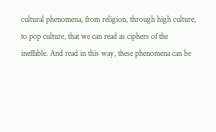cultural phenomena, from religion, through high culture, to pop culture, that we can read as ciphers of the ineffable. And read in this way, these phenomena can be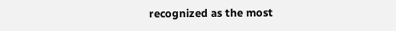recognized as the most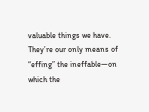valuable things we have. They’re our only means of “effing” the ineffable—on which the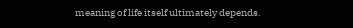meaning of life itself ultimately depends.